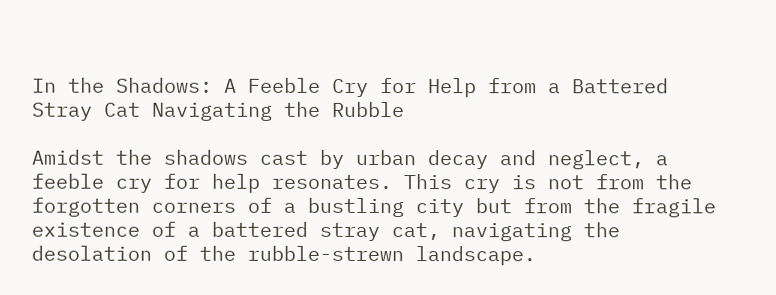In the Shadows: A Feeble Cry for Help from a Battered Stray Cat Navigating the Rubble

Amidst the shadows cast by urban decay and neglect, a feeble cry for help resonates. This cry is not from the forgotten corners of a bustling city but from the fragile existence of a battered stray cat, navigating the desolation of the rubble-strewn landscape.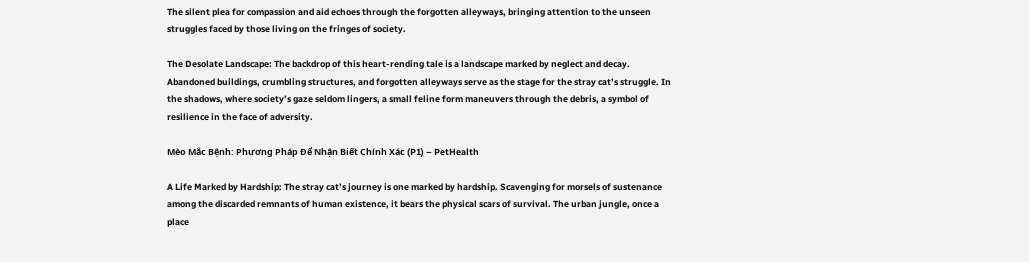The silent plea for compassion and aid echoes through the forgotten alleyways, bringing attention to the unseen struggles faced by those living on the fringes of society.

The Desolate Landscape: The backdrop of this heart-rending tale is a landscape marked by neglect and decay. Abandoned buildings, crumbling structures, and forgotten alleyways serve as the stage for the stray cat’s struggle. In the shadows, where society’s gaze seldom lingers, a small feline form maneuvers through the debris, a symbol of resilience in the face of adversity.

Mèo Mắc Bệnh: Phương Pháp Để Nhận Biết Chính Xác (P1) – PetHealth

A Life Marked by Hardship: The stray cat’s journey is one marked by hardship. Scavenging for morsels of sustenance among the discarded remnants of human existence, it bears the physical scars of survival. The urban jungle, once a place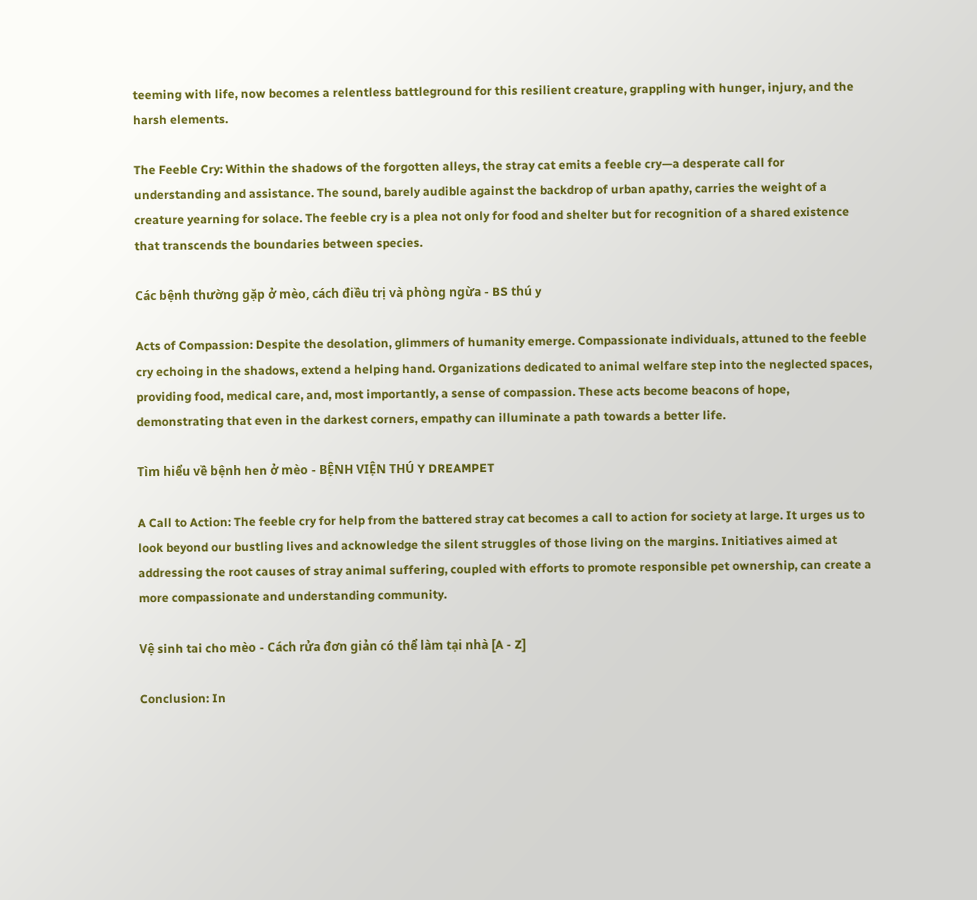teeming with life, now becomes a relentless battleground for this resilient creature, grappling with hunger, injury, and the harsh elements.

The Feeble Cry: Within the shadows of the forgotten alleys, the stray cat emits a feeble cry—a desperate call for understanding and assistance. The sound, barely audible against the backdrop of urban apathy, carries the weight of a creature yearning for solace. The feeble cry is a plea not only for food and shelter but for recognition of a shared existence that transcends the boundaries between species.

Các bệnh thường gặp ở mèo, cách điều trị và phòng ngừa - BS thú y

Acts of Compassion: Despite the desolation, glimmers of humanity emerge. Compassionate individuals, attuned to the feeble cry echoing in the shadows, extend a helping hand. Organizations dedicated to animal welfare step into the neglected spaces, providing food, medical care, and, most importantly, a sense of compassion. These acts become beacons of hope, demonstrating that even in the darkest corners, empathy can illuminate a path towards a better life.

Tìm hiểu về bệnh hen ở mèo - BỆNH VIỆN THÚ Y DREAMPET

A Call to Action: The feeble cry for help from the battered stray cat becomes a call to action for society at large. It urges us to look beyond our bustling lives and acknowledge the silent struggles of those living on the margins. Initiatives aimed at addressing the root causes of stray animal suffering, coupled with efforts to promote responsible pet ownership, can create a more compassionate and understanding community.

Vệ sinh tai cho mèo - Cách rửa đơn giản có thể làm tại nhà [A - Z]

Conclusion: In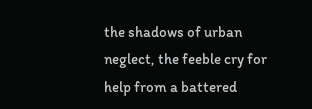the shadows of urban neglect, the feeble cry for help from a battered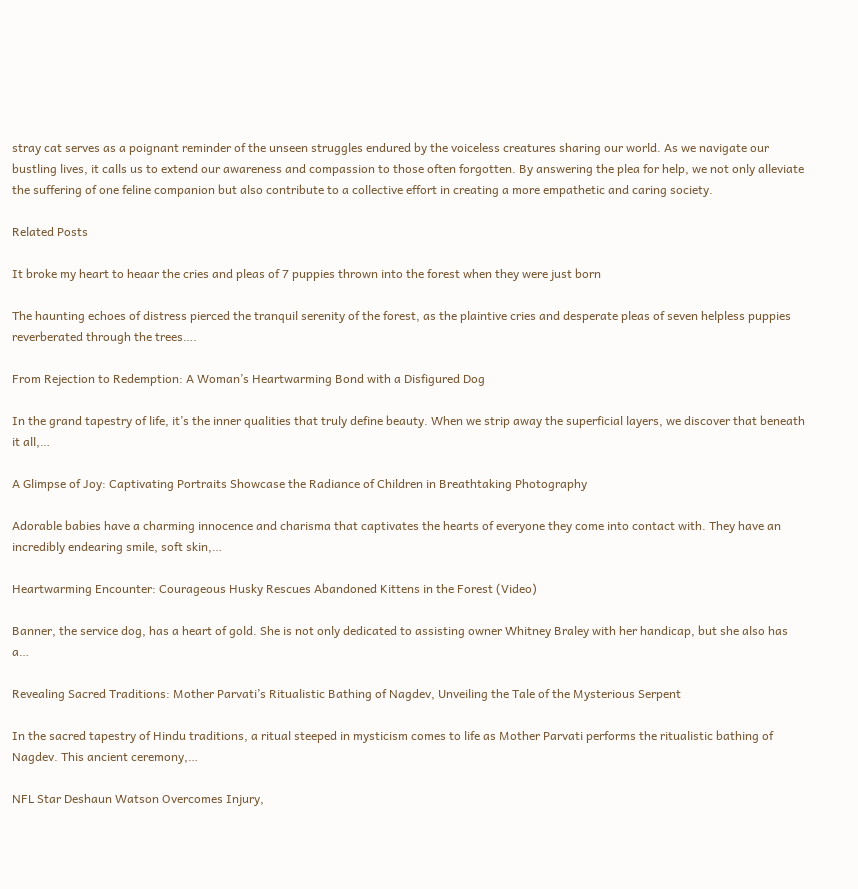stray cat serves as a poignant reminder of the unseen struggles endured by the voiceless creatures sharing our world. As we navigate our bustling lives, it calls us to extend our awareness and compassion to those often forgotten. By answering the plea for help, we not only alleviate the suffering of one feline companion but also contribute to a collective effort in creating a more empathetic and caring society.

Related Posts

It broke my heart to heaar the cries and pleas of 7 puppies thrown into the forest when they were just born

The haunting echoes of distress pierced the tranquil serenity of the forest, as the plaintive cries and desperate pleas of seven helpless puppies reverberated through the trees….

From Rejection to Redemption: A Woman’s Heartwarming Bond with a Disfigured Dog

In the grand tapestry of life, it’s the inner qualities that truly define beauty. When we strip away the superficial layers, we discover that beneath it all,…

A Glimpse of Joy: Captivating Portraits Showcase the Radiance of Children in Breathtaking Photography

Adorable babies have a charming innocence and charisma that captivates the hearts of everyone they come into contact with. They have an incredibly endearing smile, soft skin,…

Heartwarming Encounter: Courageous Husky Rescues Abandoned Kittens in the Forest (Video)

Banner, the service dog, has a heart of gold. She is not only dedicated to assisting owner Whitney Braley with her handicap, but she also has a…

Revealing Sacred Traditions: Mother Parvati’s Ritualistic Bathing of Nagdev, Unveiling the Tale of the Mysterious Serpent

In the sacred tapestry of Hindu traditions, a ritual steeped in mysticism comes to life as Mother Parvati performs the ritualistic bathing of Nagdev. This ancient ceremony,…

NFL Star Deshaun Watson Overcomes Injury,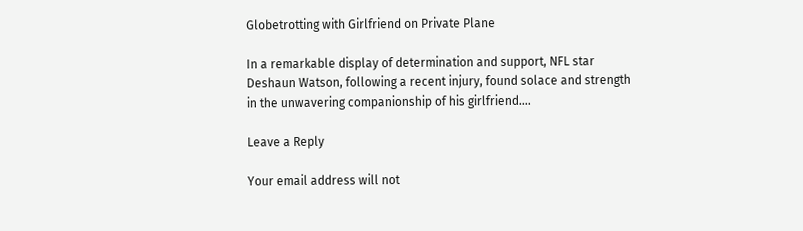Globetrotting with Girlfriend on Private Plane

In a remarkable display of determination and support, NFL star Deshaun Watson, following a recent injury, found solace and strength in the unwavering companionship of his girlfriend….

Leave a Reply

Your email address will not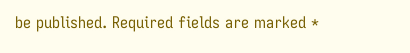be published. Required fields are marked *